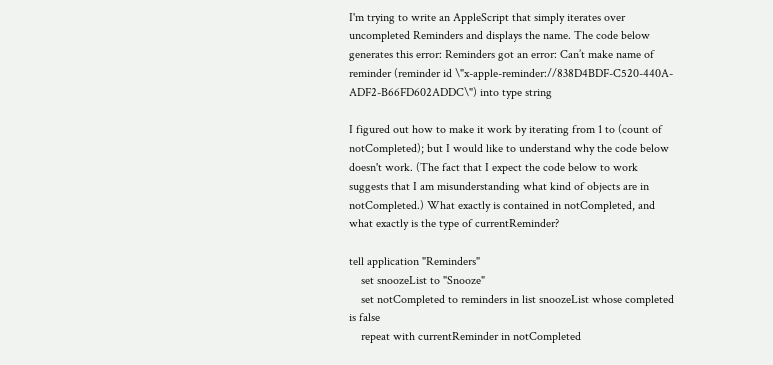I'm trying to write an AppleScript that simply iterates over uncompleted Reminders and displays the name. The code below generates this error: Reminders got an error: Can’t make name of reminder (reminder id \"x-apple-reminder://838D4BDF-C520-440A-ADF2-B66FD602ADDC\") into type string

I figured out how to make it work by iterating from 1 to (count of notCompleted); but I would like to understand why the code below doesn't work. (The fact that I expect the code below to work suggests that I am misunderstanding what kind of objects are in notCompleted.) What exactly is contained in notCompleted, and what exactly is the type of currentReminder?

tell application "Reminders"
    set snoozeList to "Snooze"
    set notCompleted to reminders in list snoozeList whose completed is false
    repeat with currentReminder in notCompleted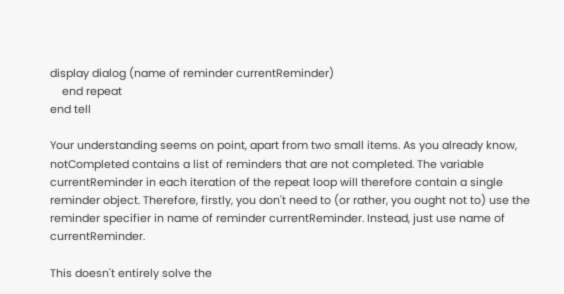display dialog (name of reminder currentReminder)
    end repeat
end tell

Your understanding seems on point, apart from two small items. As you already know, notCompleted contains a list of reminders that are not completed. The variable currentReminder in each iteration of the repeat loop will therefore contain a single reminder object. Therefore, firstly, you don't need to (or rather, you ought not to) use the reminder specifier in name of reminder currentReminder. Instead, just use name of currentReminder.

This doesn't entirely solve the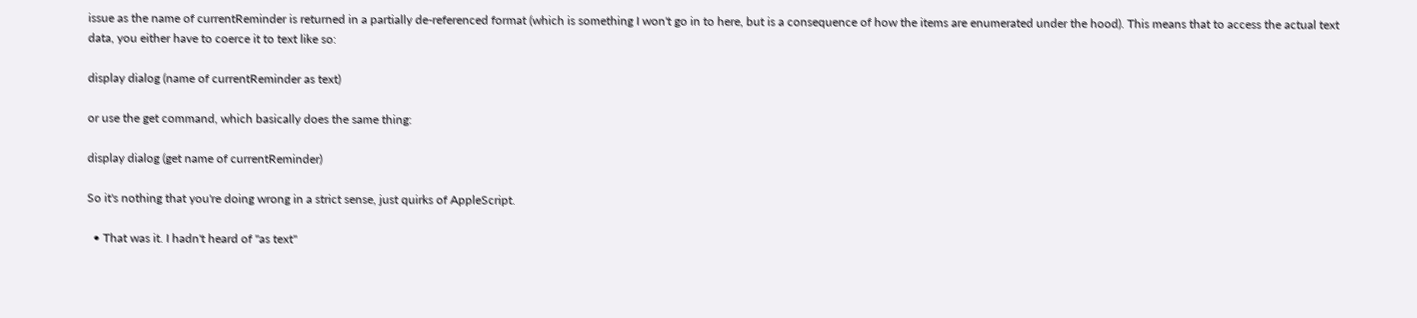issue as the name of currentReminder is returned in a partially de-referenced format (which is something I won't go in to here, but is a consequence of how the items are enumerated under the hood). This means that to access the actual text data, you either have to coerce it to text like so:

display dialog (name of currentReminder as text)

or use the get command, which basically does the same thing:

display dialog (get name of currentReminder)

So it's nothing that you're doing wrong in a strict sense, just quirks of AppleScript.

  • That was it. I hadn't heard of "as text"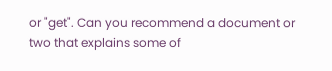or "get". Can you recommend a document or two that explains some of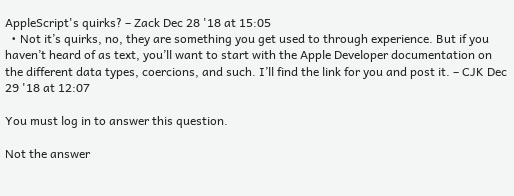AppleScript's quirks? – Zack Dec 28 '18 at 15:05
  • Not it’s quirks, no, they are something you get used to through experience. But if you haven’t heard of as text, you’ll want to start with the Apple Developer documentation on the different data types, coercions, and such. I’ll find the link for you and post it. – CJK Dec 29 '18 at 12:07

You must log in to answer this question.

Not the answer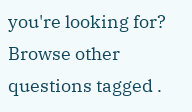you're looking for? Browse other questions tagged .